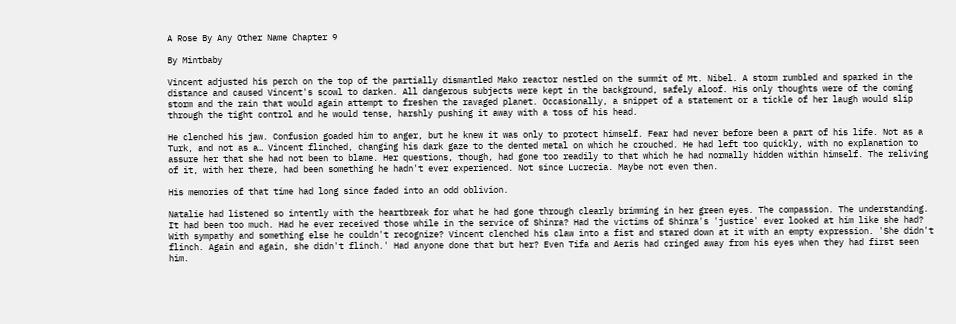A Rose By Any Other Name Chapter 9

By Mintbaby

Vincent adjusted his perch on the top of the partially dismantled Mako reactor nestled on the summit of Mt. Nibel. A storm rumbled and sparked in the distance and caused Vincent's scowl to darken. All dangerous subjects were kept in the background, safely aloof. His only thoughts were of the coming storm and the rain that would again attempt to freshen the ravaged planet. Occasionally, a snippet of a statement or a tickle of her laugh would slip through the tight control and he would tense, harshly pushing it away with a toss of his head.

He clenched his jaw. Confusion goaded him to anger, but he knew it was only to protect himself. Fear had never before been a part of his life. Not as a Turk, and not as a… Vincent flinched, changing his dark gaze to the dented metal on which he crouched. He had left too quickly, with no explanation to assure her that she had not been to blame. Her questions, though, had gone too readily to that which he had normally hidden within himself. The reliving of it, with her there, had been something he hadn't ever experienced. Not since Lucrecia. Maybe not even then.

His memories of that time had long since faded into an odd oblivion.

Natalie had listened so intently with the heartbreak for what he had gone through clearly brimming in her green eyes. The compassion. The understanding. It had been too much. Had he ever received those while in the service of Shinra? Had the victims of Shinra's 'justice' ever looked at him like she had? With sympathy and something else he couldn't recognize? Vincent clenched his claw into a fist and stared down at it with an empty expression. 'She didn't flinch. Again and again, she didn't flinch.' Had anyone done that but her? Even Tifa and Aeris had cringed away from his eyes when they had first seen him.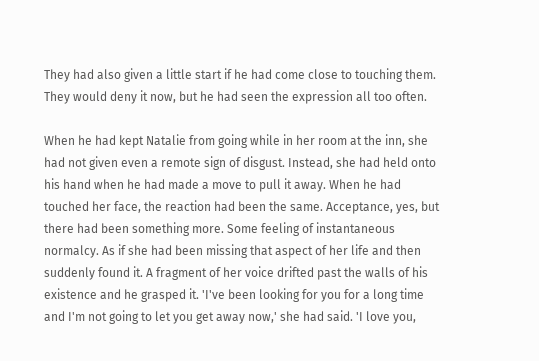They had also given a little start if he had come close to touching them. They would deny it now, but he had seen the expression all too often.

When he had kept Natalie from going while in her room at the inn, she had not given even a remote sign of disgust. Instead, she had held onto his hand when he had made a move to pull it away. When he had touched her face, the reaction had been the same. Acceptance, yes, but there had been something more. Some feeling of instantaneous normalcy. As if she had been missing that aspect of her life and then suddenly found it. A fragment of her voice drifted past the walls of his existence and he grasped it. 'I've been looking for you for a long time and I'm not going to let you get away now,' she had said. 'I love you,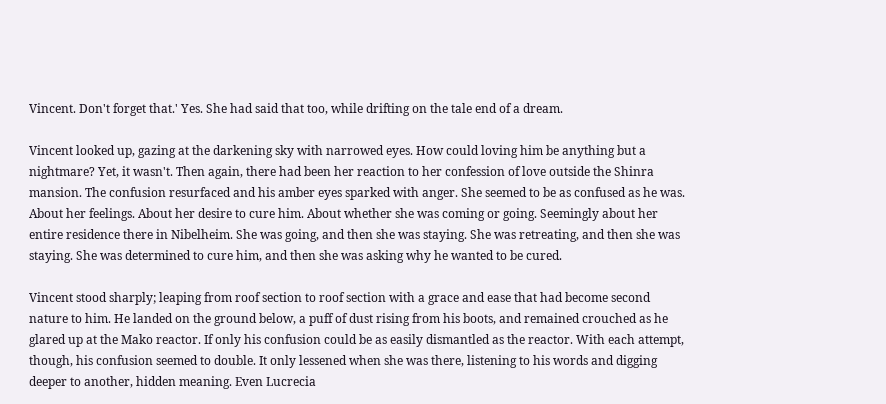Vincent. Don't forget that.' Yes. She had said that too, while drifting on the tale end of a dream.

Vincent looked up, gazing at the darkening sky with narrowed eyes. How could loving him be anything but a nightmare? Yet, it wasn't. Then again, there had been her reaction to her confession of love outside the Shinra mansion. The confusion resurfaced and his amber eyes sparked with anger. She seemed to be as confused as he was. About her feelings. About her desire to cure him. About whether she was coming or going. Seemingly about her entire residence there in Nibelheim. She was going, and then she was staying. She was retreating, and then she was staying. She was determined to cure him, and then she was asking why he wanted to be cured.

Vincent stood sharply; leaping from roof section to roof section with a grace and ease that had become second nature to him. He landed on the ground below, a puff of dust rising from his boots, and remained crouched as he glared up at the Mako reactor. If only his confusion could be as easily dismantled as the reactor. With each attempt, though, his confusion seemed to double. It only lessened when she was there, listening to his words and digging deeper to another, hidden meaning. Even Lucrecia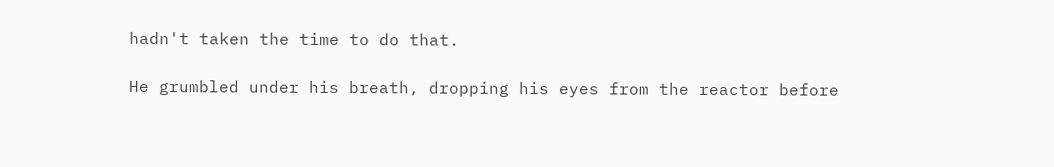hadn't taken the time to do that.

He grumbled under his breath, dropping his eyes from the reactor before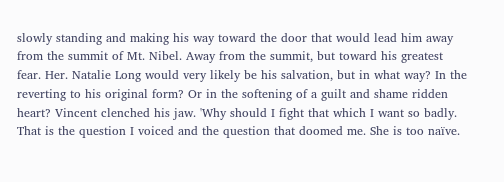slowly standing and making his way toward the door that would lead him away from the summit of Mt. Nibel. Away from the summit, but toward his greatest fear. Her. Natalie Long would very likely be his salvation, but in what way? In the reverting to his original form? Or in the softening of a guilt and shame ridden heart? Vincent clenched his jaw. 'Why should I fight that which I want so badly. That is the question I voiced and the question that doomed me. She is too naïve.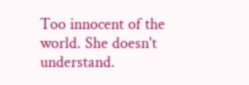Too innocent of the world. She doesn't understand.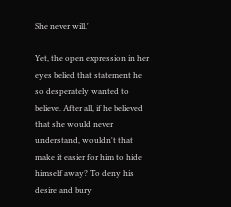She never will.'

Yet, the open expression in her eyes belied that statement he so desperately wanted to believe. After all, if he believed that she would never understand, wouldn't that make it easier for him to hide himself away? To deny his desire and bury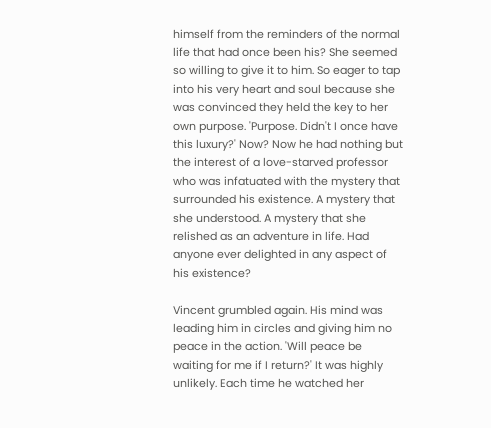himself from the reminders of the normal life that had once been his? She seemed so willing to give it to him. So eager to tap into his very heart and soul because she was convinced they held the key to her own purpose. 'Purpose. Didn't I once have this luxury?' Now? Now he had nothing but the interest of a love-starved professor who was infatuated with the mystery that surrounded his existence. A mystery that she understood. A mystery that she relished as an adventure in life. Had anyone ever delighted in any aspect of his existence?

Vincent grumbled again. His mind was leading him in circles and giving him no peace in the action. 'Will peace be waiting for me if I return?' It was highly unlikely. Each time he watched her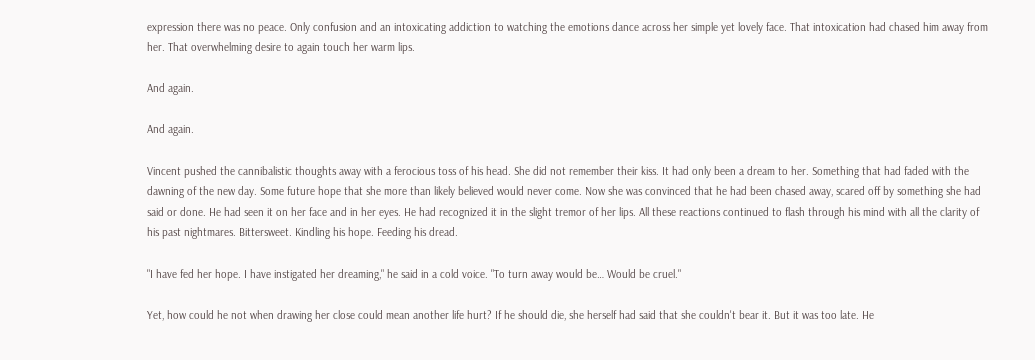expression there was no peace. Only confusion and an intoxicating addiction to watching the emotions dance across her simple yet lovely face. That intoxication had chased him away from her. That overwhelming desire to again touch her warm lips.

And again.

And again.

Vincent pushed the cannibalistic thoughts away with a ferocious toss of his head. She did not remember their kiss. It had only been a dream to her. Something that had faded with the dawning of the new day. Some future hope that she more than likely believed would never come. Now she was convinced that he had been chased away, scared off by something she had said or done. He had seen it on her face and in her eyes. He had recognized it in the slight tremor of her lips. All these reactions continued to flash through his mind with all the clarity of his past nightmares. Bittersweet. Kindling his hope. Feeding his dread.

"I have fed her hope. I have instigated her dreaming," he said in a cold voice. "To turn away would be… Would be cruel."

Yet, how could he not when drawing her close could mean another life hurt? If he should die, she herself had said that she couldn't bear it. But it was too late. He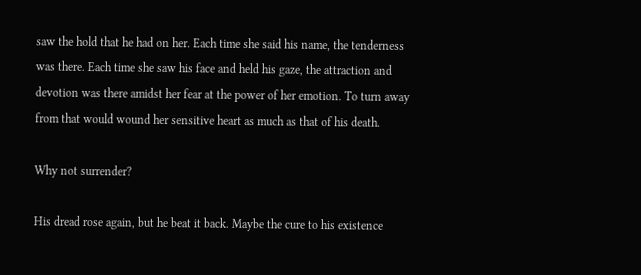saw the hold that he had on her. Each time she said his name, the tenderness was there. Each time she saw his face and held his gaze, the attraction and devotion was there amidst her fear at the power of her emotion. To turn away from that would wound her sensitive heart as much as that of his death.

Why not surrender?

His dread rose again, but he beat it back. Maybe the cure to his existence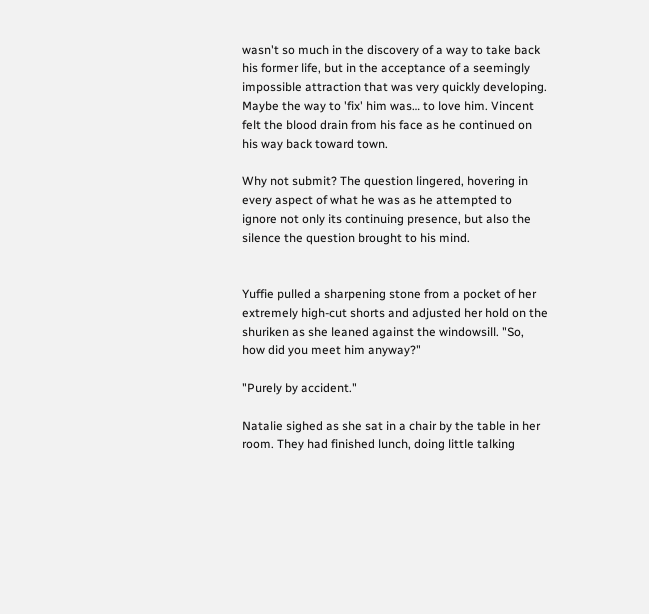wasn't so much in the discovery of a way to take back his former life, but in the acceptance of a seemingly impossible attraction that was very quickly developing. Maybe the way to 'fix' him was… to love him. Vincent felt the blood drain from his face as he continued on his way back toward town.

Why not submit? The question lingered, hovering in every aspect of what he was as he attempted to ignore not only its continuing presence, but also the silence the question brought to his mind.


Yuffie pulled a sharpening stone from a pocket of her extremely high-cut shorts and adjusted her hold on the shuriken as she leaned against the windowsill. "So, how did you meet him anyway?"

"Purely by accident."

Natalie sighed as she sat in a chair by the table in her room. They had finished lunch, doing little talking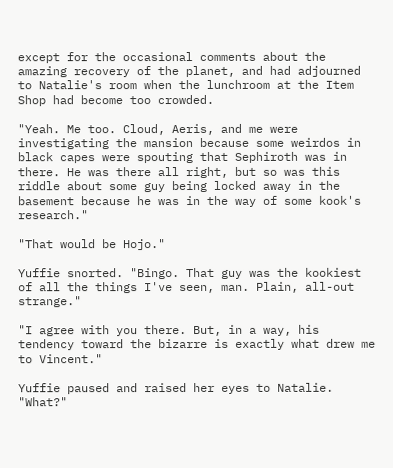except for the occasional comments about the amazing recovery of the planet, and had adjourned to Natalie's room when the lunchroom at the Item Shop had become too crowded.

"Yeah. Me too. Cloud, Aeris, and me were investigating the mansion because some weirdos in black capes were spouting that Sephiroth was in there. He was there all right, but so was this riddle about some guy being locked away in the basement because he was in the way of some kook's research."

"That would be Hojo."

Yuffie snorted. "Bingo. That guy was the kookiest of all the things I've seen, man. Plain, all-out strange."

"I agree with you there. But, in a way, his tendency toward the bizarre is exactly what drew me to Vincent."

Yuffie paused and raised her eyes to Natalie. "What?"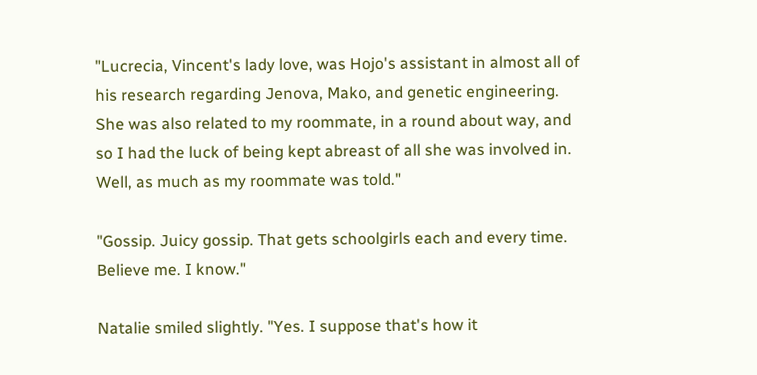"Lucrecia, Vincent's lady love, was Hojo's assistant in almost all of his research regarding Jenova, Mako, and genetic engineering. She was also related to my roommate, in a round about way, and so I had the luck of being kept abreast of all she was involved in. Well, as much as my roommate was told."

"Gossip. Juicy gossip. That gets schoolgirls each and every time. Believe me. I know."

Natalie smiled slightly. "Yes. I suppose that's how it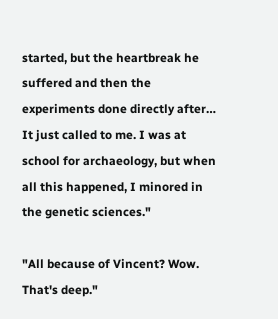started, but the heartbreak he suffered and then the experiments done directly after… It just called to me. I was at school for archaeology, but when all this happened, I minored in the genetic sciences."

"All because of Vincent? Wow. That's deep."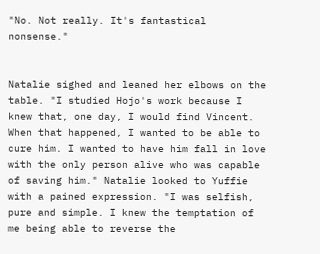"No. Not really. It's fantastical nonsense."


Natalie sighed and leaned her elbows on the table. "I studied Hojo's work because I knew that, one day, I would find Vincent. When that happened, I wanted to be able to cure him. I wanted to have him fall in love with the only person alive who was capable of saving him." Natalie looked to Yuffie with a pained expression. "I was selfish, pure and simple. I knew the temptation of me being able to reverse the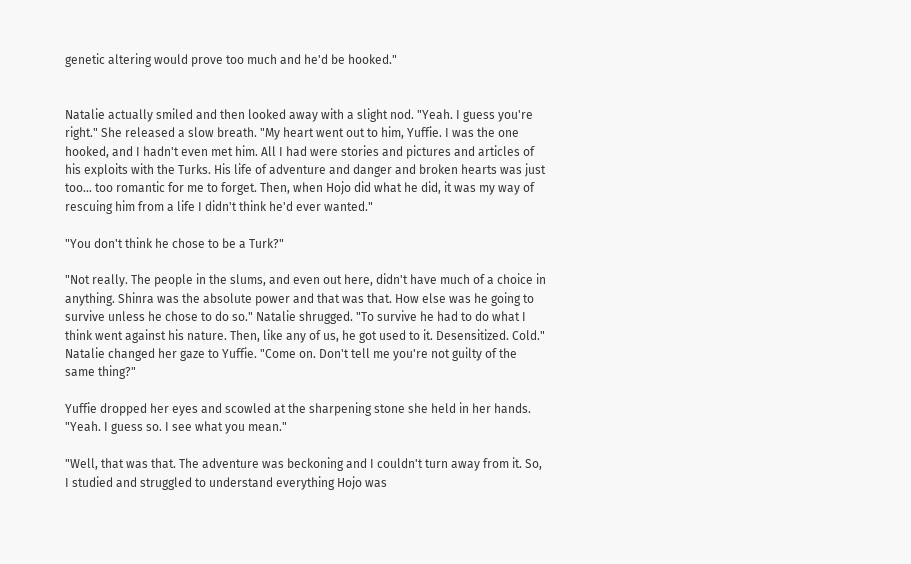genetic altering would prove too much and he'd be hooked."


Natalie actually smiled and then looked away with a slight nod. "Yeah. I guess you're right." She released a slow breath. "My heart went out to him, Yuffie. I was the one hooked, and I hadn't even met him. All I had were stories and pictures and articles of his exploits with the Turks. His life of adventure and danger and broken hearts was just too… too romantic for me to forget. Then, when Hojo did what he did, it was my way of rescuing him from a life I didn't think he'd ever wanted."

"You don't think he chose to be a Turk?"

"Not really. The people in the slums, and even out here, didn't have much of a choice in anything. Shinra was the absolute power and that was that. How else was he going to survive unless he chose to do so." Natalie shrugged. "To survive he had to do what I think went against his nature. Then, like any of us, he got used to it. Desensitized. Cold." Natalie changed her gaze to Yuffie. "Come on. Don't tell me you're not guilty of the same thing?"

Yuffie dropped her eyes and scowled at the sharpening stone she held in her hands. "Yeah. I guess so. I see what you mean."

"Well, that was that. The adventure was beckoning and I couldn't turn away from it. So, I studied and struggled to understand everything Hojo was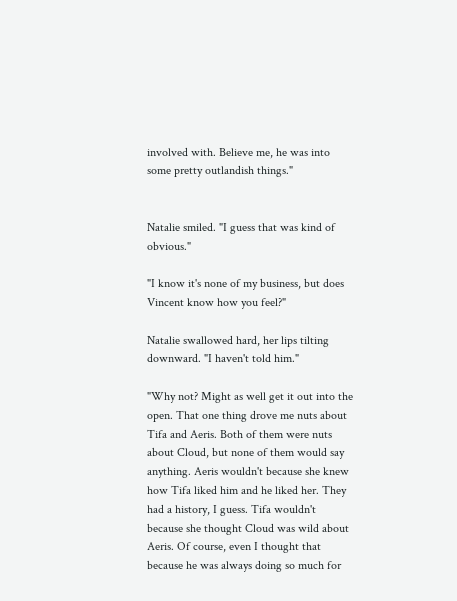involved with. Believe me, he was into some pretty outlandish things."


Natalie smiled. "I guess that was kind of obvious."

"I know it's none of my business, but does Vincent know how you feel?"

Natalie swallowed hard, her lips tilting downward. "I haven't told him."

"Why not? Might as well get it out into the open. That one thing drove me nuts about Tifa and Aeris. Both of them were nuts about Cloud, but none of them would say anything. Aeris wouldn't because she knew how Tifa liked him and he liked her. They had a history, I guess. Tifa wouldn't because she thought Cloud was wild about Aeris. Of course, even I thought that because he was always doing so much for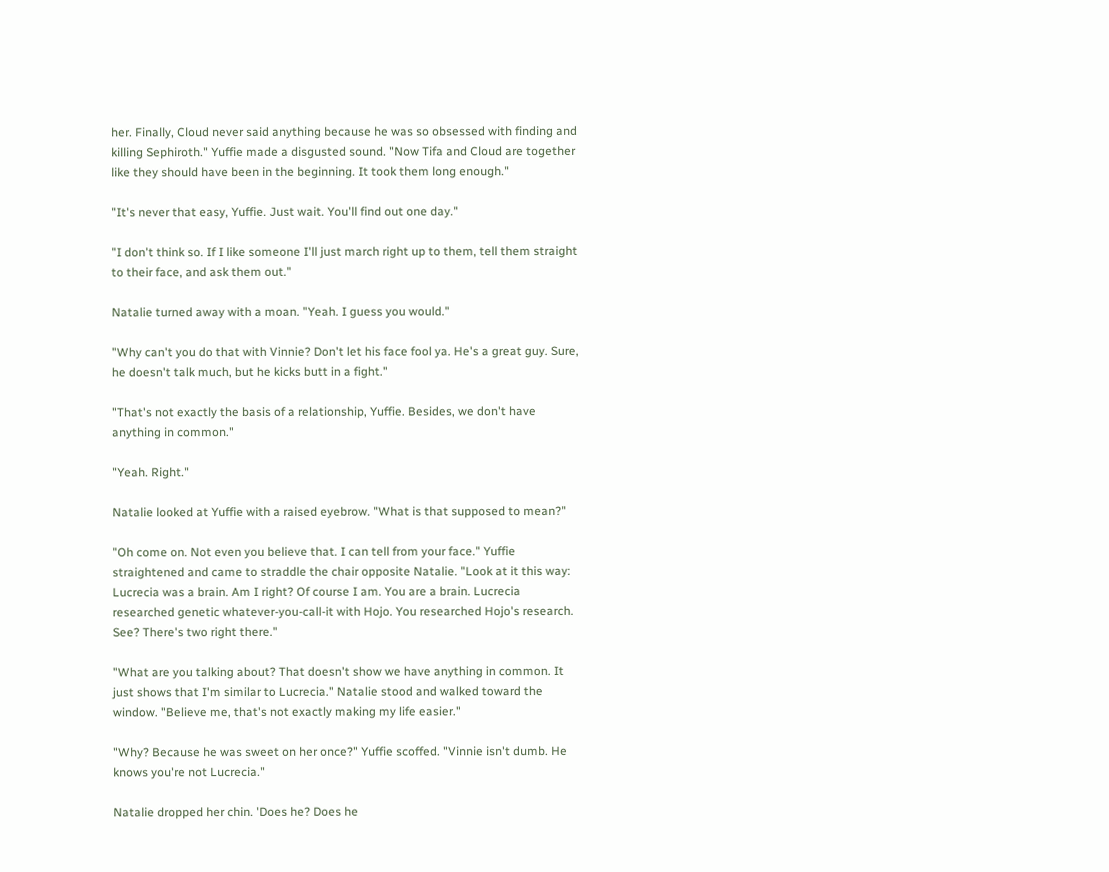her. Finally, Cloud never said anything because he was so obsessed with finding and killing Sephiroth." Yuffie made a disgusted sound. "Now Tifa and Cloud are together like they should have been in the beginning. It took them long enough."

"It's never that easy, Yuffie. Just wait. You'll find out one day."

"I don't think so. If I like someone I'll just march right up to them, tell them straight to their face, and ask them out."

Natalie turned away with a moan. "Yeah. I guess you would."

"Why can't you do that with Vinnie? Don't let his face fool ya. He's a great guy. Sure, he doesn't talk much, but he kicks butt in a fight."

"That's not exactly the basis of a relationship, Yuffie. Besides, we don't have anything in common."

"Yeah. Right."

Natalie looked at Yuffie with a raised eyebrow. "What is that supposed to mean?"

"Oh come on. Not even you believe that. I can tell from your face." Yuffie straightened and came to straddle the chair opposite Natalie. "Look at it this way: Lucrecia was a brain. Am I right? Of course I am. You are a brain. Lucrecia researched genetic whatever-you-call-it with Hojo. You researched Hojo's research. See? There's two right there."

"What are you talking about? That doesn't show we have anything in common. It just shows that I'm similar to Lucrecia." Natalie stood and walked toward the window. "Believe me, that's not exactly making my life easier."

"Why? Because he was sweet on her once?" Yuffie scoffed. "Vinnie isn't dumb. He knows you're not Lucrecia."

Natalie dropped her chin. 'Does he? Does he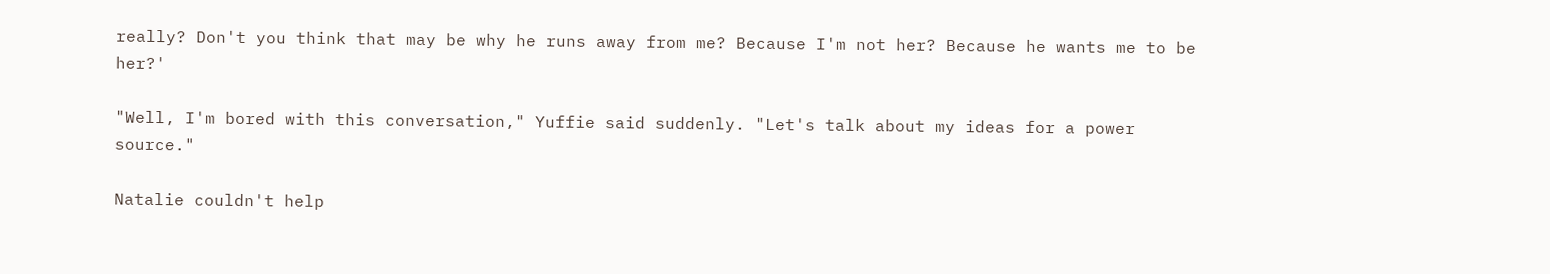really? Don't you think that may be why he runs away from me? Because I'm not her? Because he wants me to be her?'

"Well, I'm bored with this conversation," Yuffie said suddenly. "Let's talk about my ideas for a power source."

Natalie couldn't help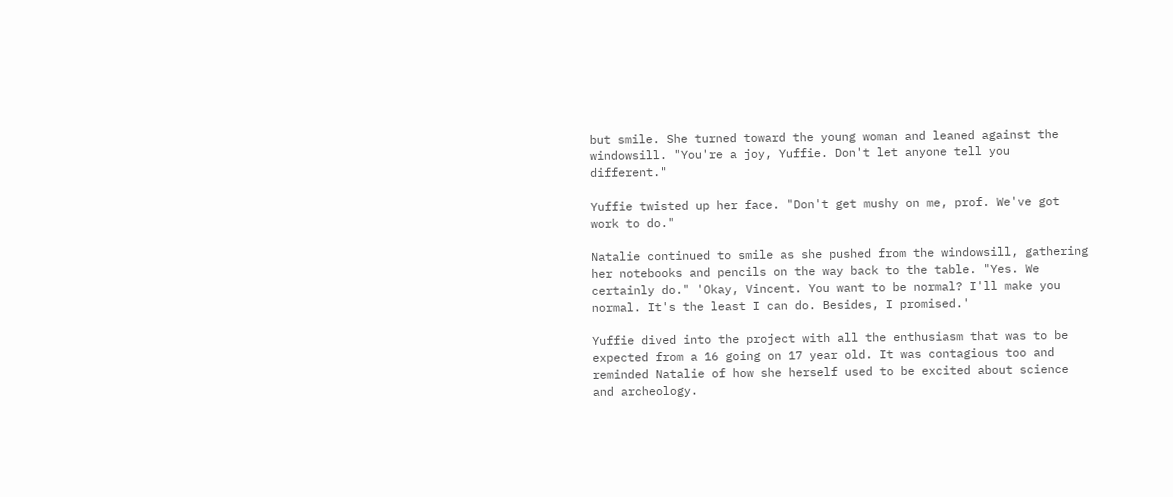but smile. She turned toward the young woman and leaned against the windowsill. "You're a joy, Yuffie. Don't let anyone tell you different."

Yuffie twisted up her face. "Don't get mushy on me, prof. We've got work to do."

Natalie continued to smile as she pushed from the windowsill, gathering her notebooks and pencils on the way back to the table. "Yes. We certainly do." 'Okay, Vincent. You want to be normal? I'll make you normal. It's the least I can do. Besides, I promised.'

Yuffie dived into the project with all the enthusiasm that was to be expected from a 16 going on 17 year old. It was contagious too and reminded Natalie of how she herself used to be excited about science and archeology.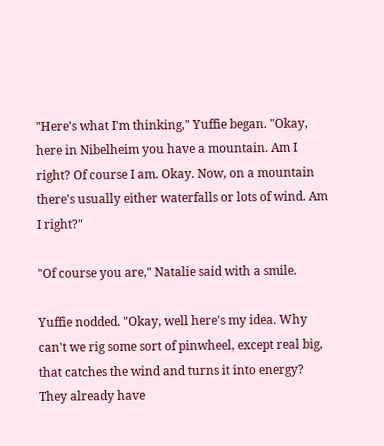"Here's what I'm thinking," Yuffie began. "Okay, here in Nibelheim you have a mountain. Am I right? Of course I am. Okay. Now, on a mountain there's usually either waterfalls or lots of wind. Am I right?"

"Of course you are," Natalie said with a smile.

Yuffie nodded. "Okay, well here's my idea. Why can't we rig some sort of pinwheel, except real big, that catches the wind and turns it into energy? They already have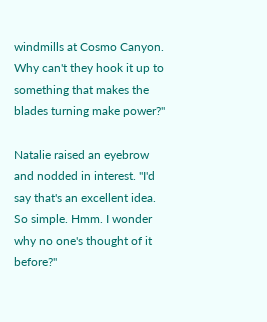windmills at Cosmo Canyon. Why can't they hook it up to something that makes the blades turning make power?"

Natalie raised an eyebrow and nodded in interest. "I'd say that's an excellent idea. So simple. Hmm. I wonder why no one's thought of it before?"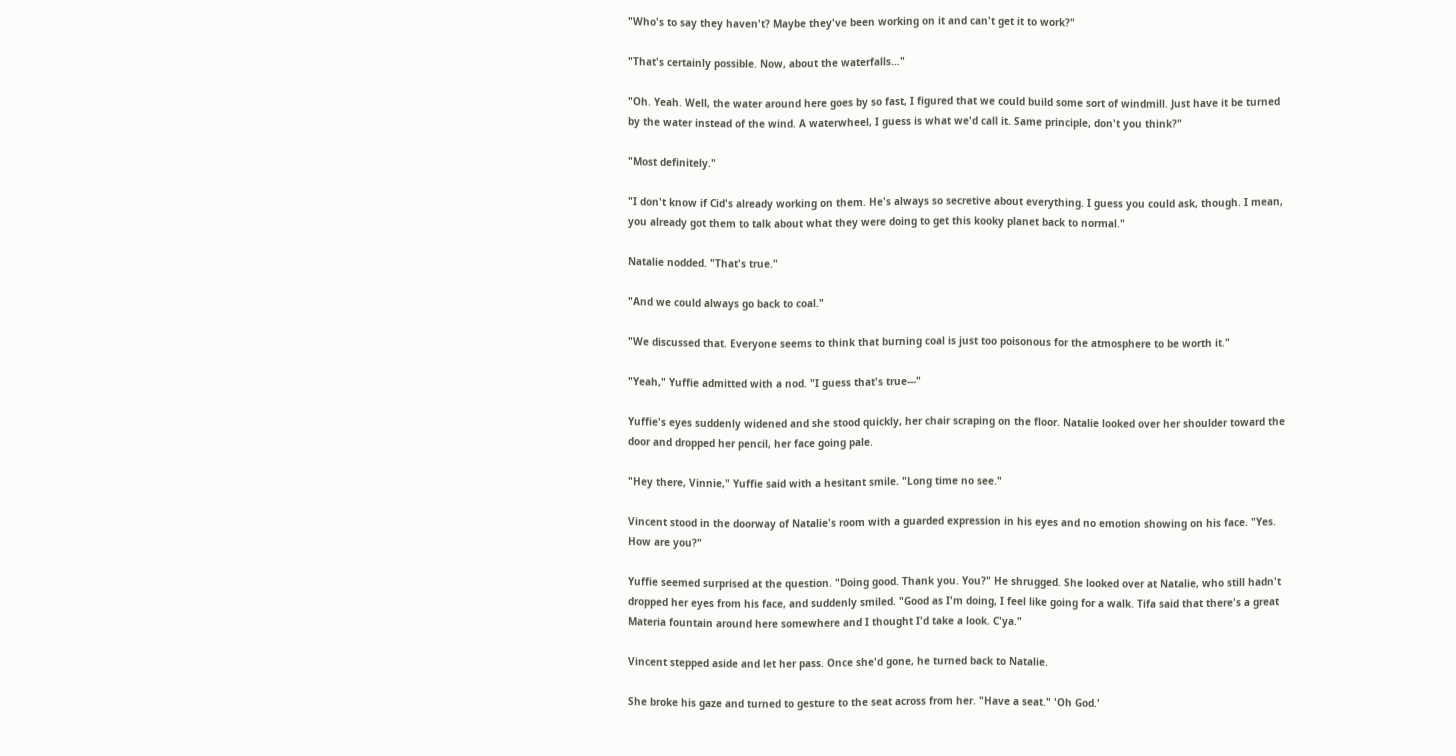"Who's to say they haven't? Maybe they've been working on it and can't get it to work?"

"That's certainly possible. Now, about the waterfalls…"

"Oh. Yeah. Well, the water around here goes by so fast, I figured that we could build some sort of windmill. Just have it be turned by the water instead of the wind. A waterwheel, I guess is what we'd call it. Same principle, don't you think?"

"Most definitely."

"I don't know if Cid's already working on them. He's always so secretive about everything. I guess you could ask, though. I mean, you already got them to talk about what they were doing to get this kooky planet back to normal."

Natalie nodded. "That's true."

"And we could always go back to coal."

"We discussed that. Everyone seems to think that burning coal is just too poisonous for the atmosphere to be worth it."

"Yeah," Yuffie admitted with a nod. "I guess that's true---"

Yuffie's eyes suddenly widened and she stood quickly, her chair scraping on the floor. Natalie looked over her shoulder toward the door and dropped her pencil, her face going pale.

"Hey there, Vinnie," Yuffie said with a hesitant smile. "Long time no see."

Vincent stood in the doorway of Natalie's room with a guarded expression in his eyes and no emotion showing on his face. "Yes. How are you?"

Yuffie seemed surprised at the question. "Doing good. Thank you. You?" He shrugged. She looked over at Natalie, who still hadn't dropped her eyes from his face, and suddenly smiled. "Good as I'm doing, I feel like going for a walk. Tifa said that there's a great Materia fountain around here somewhere and I thought I'd take a look. C'ya."

Vincent stepped aside and let her pass. Once she'd gone, he turned back to Natalie.

She broke his gaze and turned to gesture to the seat across from her. "Have a seat." 'Oh God.'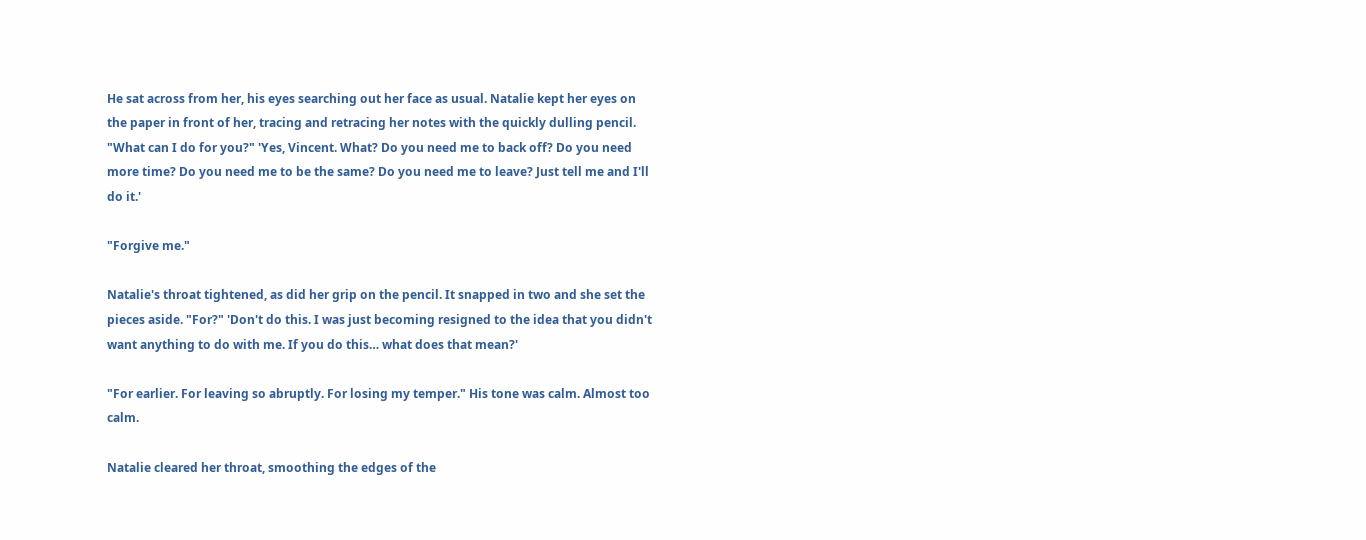He sat across from her, his eyes searching out her face as usual. Natalie kept her eyes on the paper in front of her, tracing and retracing her notes with the quickly dulling pencil. "What can I do for you?" 'Yes, Vincent. What? Do you need me to back off? Do you need more time? Do you need me to be the same? Do you need me to leave? Just tell me and I'll do it.'

"Forgive me."

Natalie's throat tightened, as did her grip on the pencil. It snapped in two and she set the pieces aside. "For?" 'Don't do this. I was just becoming resigned to the idea that you didn't want anything to do with me. If you do this… what does that mean?'

"For earlier. For leaving so abruptly. For losing my temper." His tone was calm. Almost too calm.

Natalie cleared her throat, smoothing the edges of the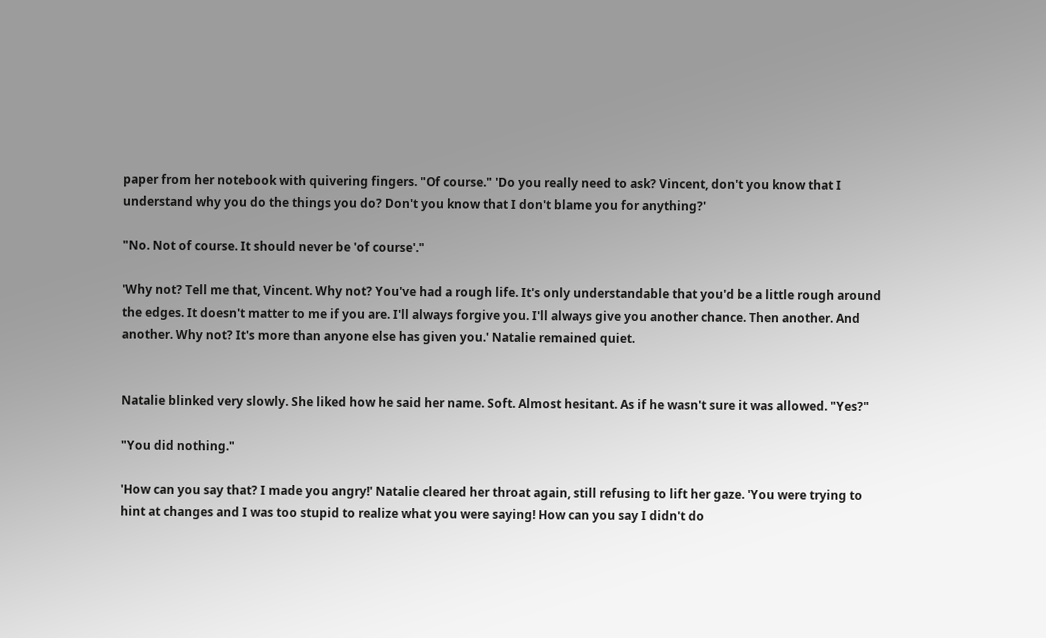paper from her notebook with quivering fingers. "Of course." 'Do you really need to ask? Vincent, don't you know that I understand why you do the things you do? Don't you know that I don't blame you for anything?'

"No. Not of course. It should never be 'of course'."

'Why not? Tell me that, Vincent. Why not? You've had a rough life. It's only understandable that you'd be a little rough around the edges. It doesn't matter to me if you are. I'll always forgive you. I'll always give you another chance. Then another. And another. Why not? It's more than anyone else has given you.' Natalie remained quiet.


Natalie blinked very slowly. She liked how he said her name. Soft. Almost hesitant. As if he wasn't sure it was allowed. "Yes?"

"You did nothing."

'How can you say that? I made you angry!' Natalie cleared her throat again, still refusing to lift her gaze. 'You were trying to hint at changes and I was too stupid to realize what you were saying! How can you say I didn't do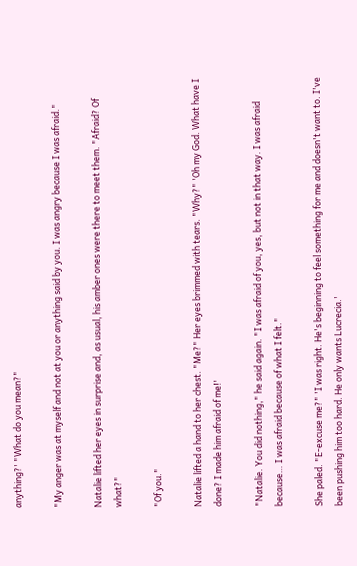anything?' "What do you mean?"

"My anger was at myself and not at you or anything said by you. I was angry because I was afraid."

Natalie lifted her eyes in surprise and, as usual, his amber ones were there to meet them. "Afraid? Of what?"

"Of you."

Natalie lifted a hand to her chest. "Me?" Her eyes brimmed with tears. "Why?" 'Oh my God. What have I done? I made him afraid of me!'

"Natalie. You did nothing," he said again. "I was afraid of you, yes, but not in that way. I was afraid because… I was afraid because of what I felt."

She paled. "E-excuse me?" 'I was right. He's beginning to feel something for me and doesn't want to. I've been pushing him too hard. He only wants Lucrecia.'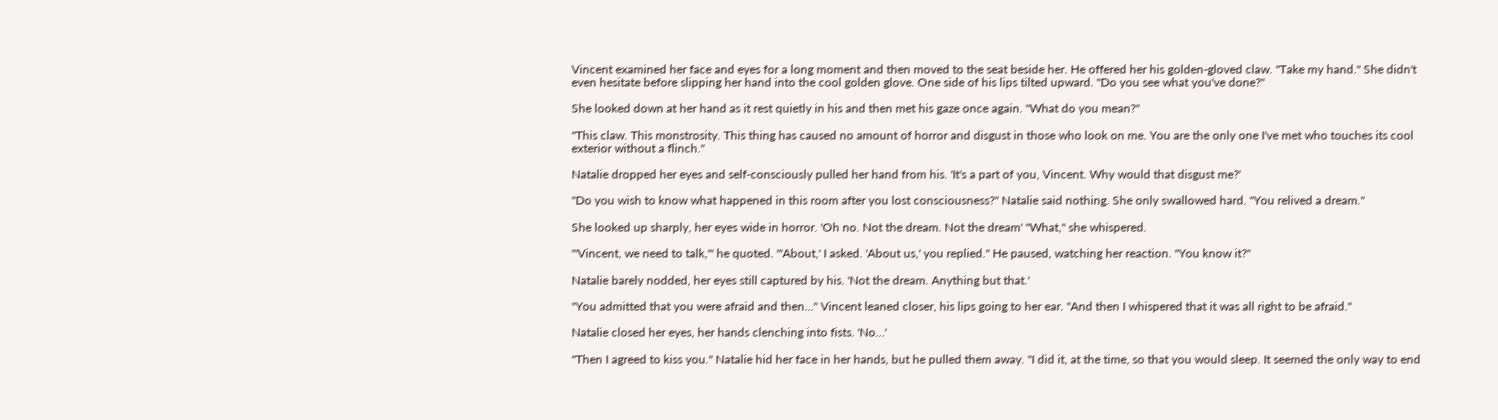Vincent examined her face and eyes for a long moment and then moved to the seat beside her. He offered her his golden-gloved claw. "Take my hand." She didn't even hesitate before slipping her hand into the cool golden glove. One side of his lips tilted upward. "Do you see what you've done?"

She looked down at her hand as it rest quietly in his and then met his gaze once again. "What do you mean?"

"This claw. This monstrosity. This thing has caused no amount of horror and disgust in those who look on me. You are the only one I've met who touches its cool exterior without a flinch."

Natalie dropped her eyes and self-consciously pulled her hand from his. 'It's a part of you, Vincent. Why would that disgust me?'

"Do you wish to know what happened in this room after you lost consciousness?" Natalie said nothing. She only swallowed hard. "You relived a dream."

She looked up sharply, her eyes wide in horror. 'Oh no. Not the dream. Not the dream' "What," she whispered.

"'Vincent, we need to talk,'" he quoted. "'About,' I asked. 'About us,' you replied." He paused, watching her reaction. "You know it?"

Natalie barely nodded, her eyes still captured by his. 'Not the dream. Anything but that.'

"You admitted that you were afraid and then…" Vincent leaned closer, his lips going to her ear. "And then I whispered that it was all right to be afraid."

Natalie closed her eyes, her hands clenching into fists. 'No…'

"Then I agreed to kiss you." Natalie hid her face in her hands, but he pulled them away. "I did it, at the time, so that you would sleep. It seemed the only way to end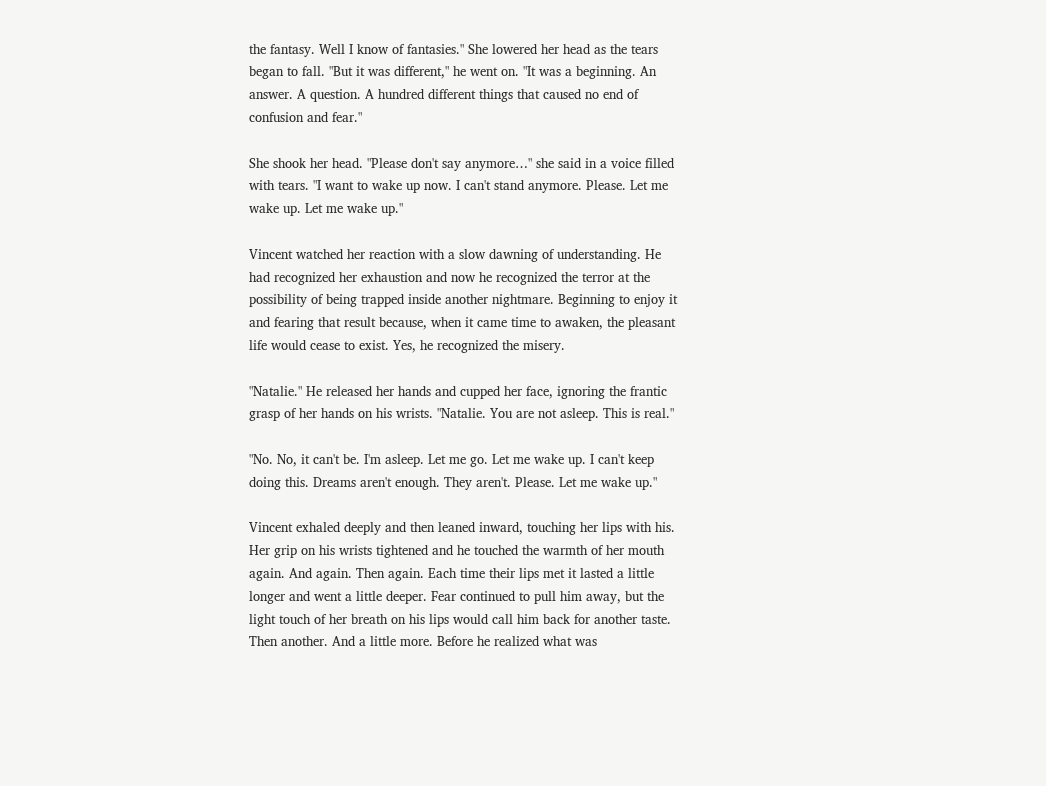the fantasy. Well I know of fantasies." She lowered her head as the tears began to fall. "But it was different," he went on. "It was a beginning. An answer. A question. A hundred different things that caused no end of confusion and fear."

She shook her head. "Please don't say anymore…" she said in a voice filled with tears. "I want to wake up now. I can't stand anymore. Please. Let me wake up. Let me wake up."

Vincent watched her reaction with a slow dawning of understanding. He had recognized her exhaustion and now he recognized the terror at the possibility of being trapped inside another nightmare. Beginning to enjoy it and fearing that result because, when it came time to awaken, the pleasant life would cease to exist. Yes, he recognized the misery.

"Natalie." He released her hands and cupped her face, ignoring the frantic grasp of her hands on his wrists. "Natalie. You are not asleep. This is real."

"No. No, it can't be. I'm asleep. Let me go. Let me wake up. I can't keep doing this. Dreams aren't enough. They aren't. Please. Let me wake up."

Vincent exhaled deeply and then leaned inward, touching her lips with his. Her grip on his wrists tightened and he touched the warmth of her mouth again. And again. Then again. Each time their lips met it lasted a little longer and went a little deeper. Fear continued to pull him away, but the light touch of her breath on his lips would call him back for another taste. Then another. And a little more. Before he realized what was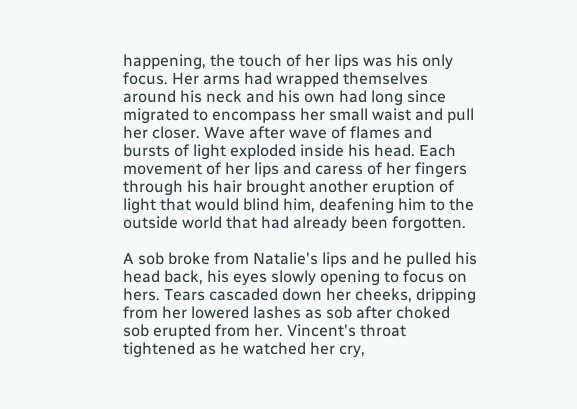happening, the touch of her lips was his only focus. Her arms had wrapped themselves around his neck and his own had long since migrated to encompass her small waist and pull her closer. Wave after wave of flames and bursts of light exploded inside his head. Each movement of her lips and caress of her fingers through his hair brought another eruption of light that would blind him, deafening him to the outside world that had already been forgotten.

A sob broke from Natalie's lips and he pulled his head back, his eyes slowly opening to focus on hers. Tears cascaded down her cheeks, dripping from her lowered lashes as sob after choked sob erupted from her. Vincent's throat tightened as he watched her cry,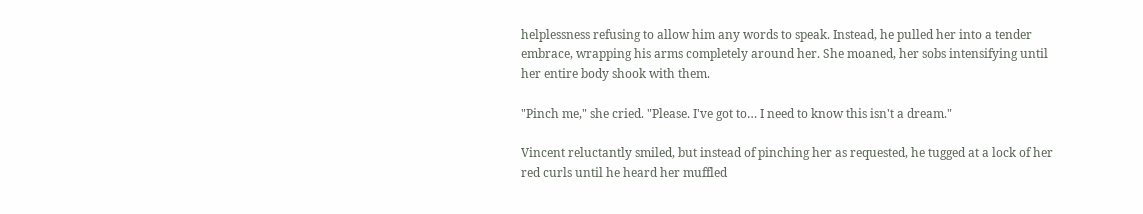helplessness refusing to allow him any words to speak. Instead, he pulled her into a tender embrace, wrapping his arms completely around her. She moaned, her sobs intensifying until her entire body shook with them.

"Pinch me," she cried. "Please. I've got to… I need to know this isn't a dream."

Vincent reluctantly smiled, but instead of pinching her as requested, he tugged at a lock of her red curls until he heard her muffled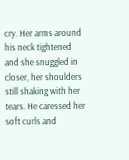cry. Her arms around his neck tightened and she snuggled in closer, her shoulders still shaking with her tears. He caressed her soft curls and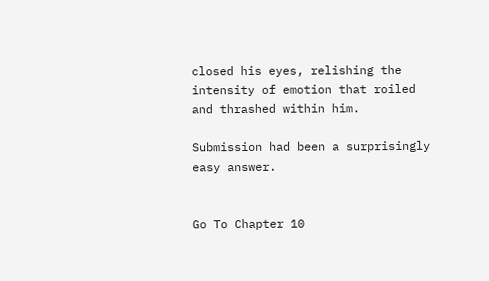closed his eyes, relishing the intensity of emotion that roiled and thrashed within him.

Submission had been a surprisingly easy answer.


Go To Chapter 10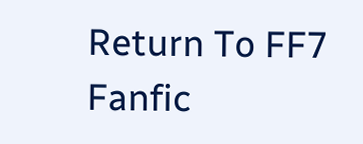Return To FF7 Fanfic